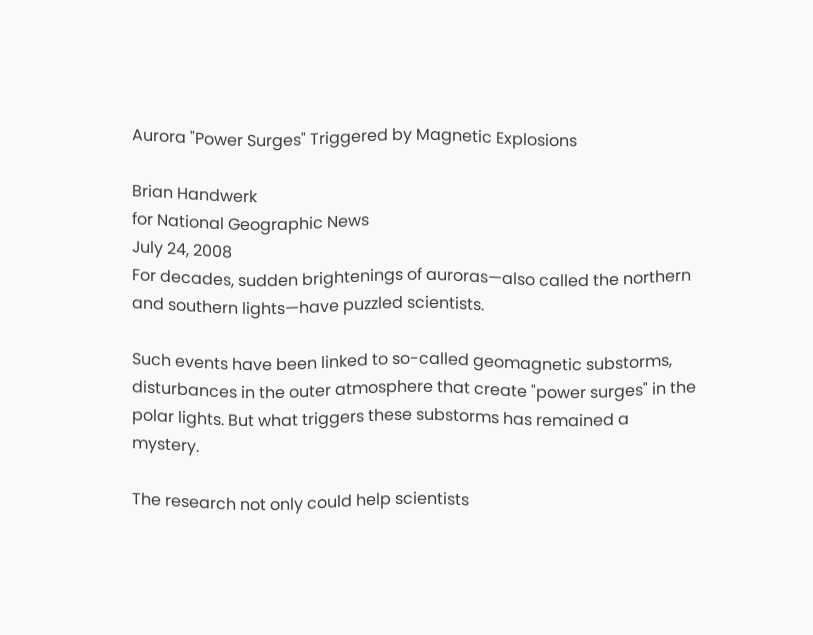Aurora "Power Surges" Triggered by Magnetic Explosions

Brian Handwerk
for National Geographic News
July 24, 2008
For decades, sudden brightenings of auroras—also called the northern and southern lights—have puzzled scientists.

Such events have been linked to so-called geomagnetic substorms, disturbances in the outer atmosphere that create "power surges" in the polar lights. But what triggers these substorms has remained a mystery.

The research not only could help scientists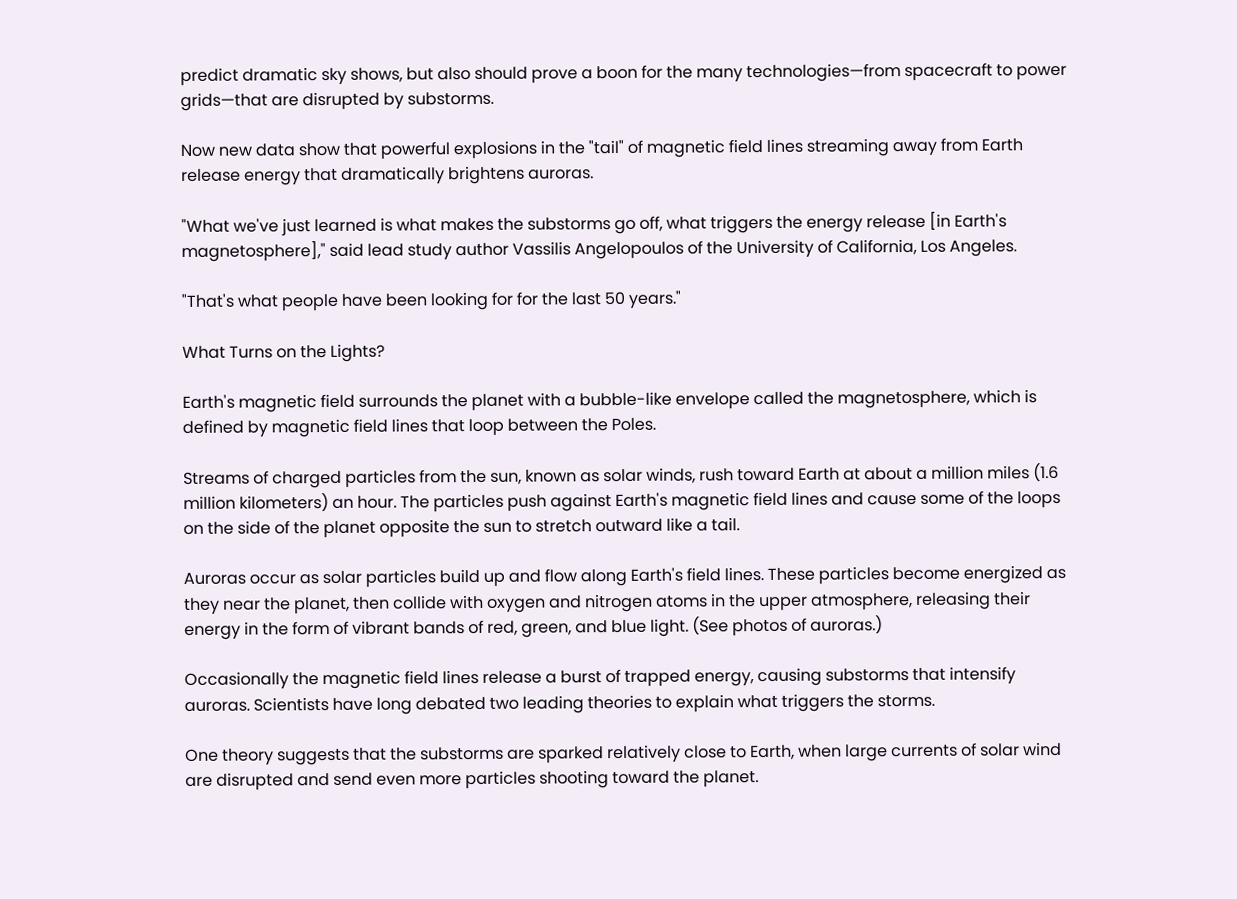predict dramatic sky shows, but also should prove a boon for the many technologies—from spacecraft to power grids—that are disrupted by substorms.

Now new data show that powerful explosions in the "tail" of magnetic field lines streaming away from Earth release energy that dramatically brightens auroras.

"What we've just learned is what makes the substorms go off, what triggers the energy release [in Earth's magnetosphere]," said lead study author Vassilis Angelopoulos of the University of California, Los Angeles.

"That's what people have been looking for for the last 50 years."

What Turns on the Lights?

Earth's magnetic field surrounds the planet with a bubble-like envelope called the magnetosphere, which is defined by magnetic field lines that loop between the Poles.

Streams of charged particles from the sun, known as solar winds, rush toward Earth at about a million miles (1.6 million kilometers) an hour. The particles push against Earth's magnetic field lines and cause some of the loops on the side of the planet opposite the sun to stretch outward like a tail.

Auroras occur as solar particles build up and flow along Earth's field lines. These particles become energized as they near the planet, then collide with oxygen and nitrogen atoms in the upper atmosphere, releasing their energy in the form of vibrant bands of red, green, and blue light. (See photos of auroras.)

Occasionally the magnetic field lines release a burst of trapped energy, causing substorms that intensify auroras. Scientists have long debated two leading theories to explain what triggers the storms.

One theory suggests that the substorms are sparked relatively close to Earth, when large currents of solar wind are disrupted and send even more particles shooting toward the planet.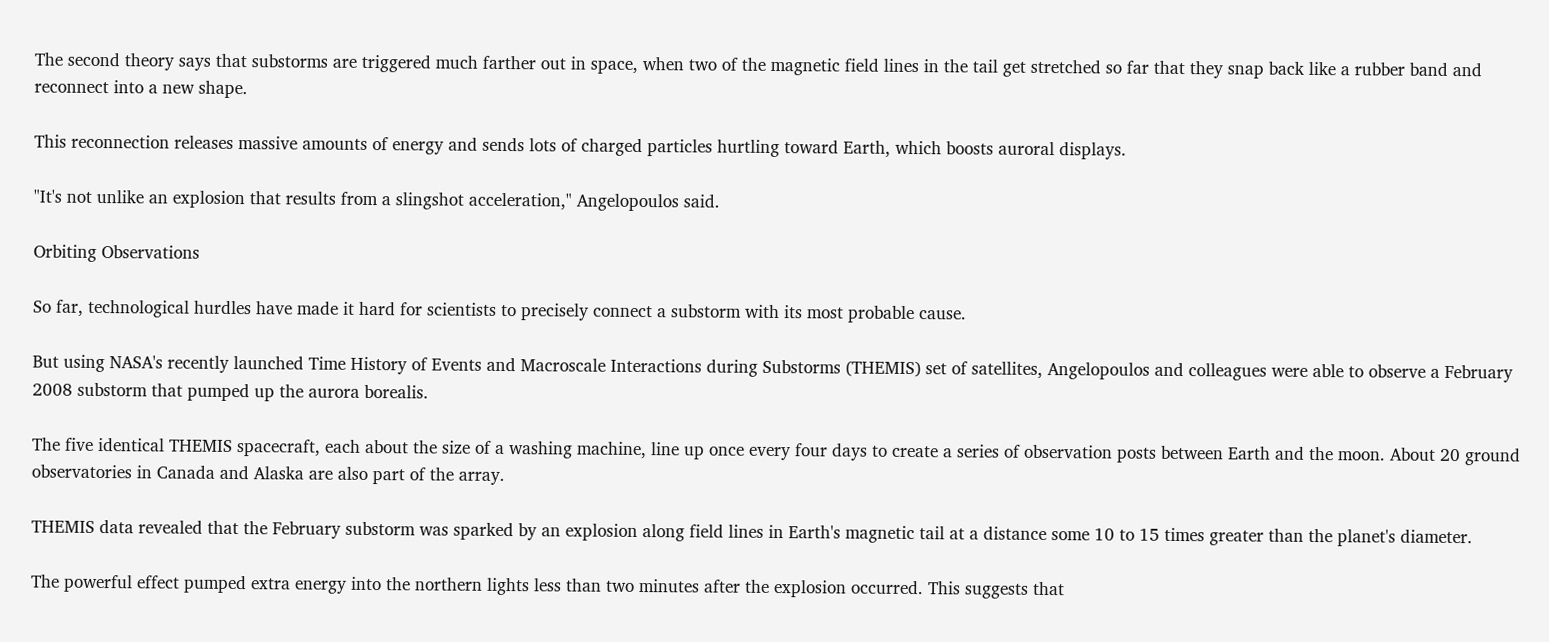The second theory says that substorms are triggered much farther out in space, when two of the magnetic field lines in the tail get stretched so far that they snap back like a rubber band and reconnect into a new shape.

This reconnection releases massive amounts of energy and sends lots of charged particles hurtling toward Earth, which boosts auroral displays.

"It's not unlike an explosion that results from a slingshot acceleration," Angelopoulos said.

Orbiting Observations

So far, technological hurdles have made it hard for scientists to precisely connect a substorm with its most probable cause.

But using NASA's recently launched Time History of Events and Macroscale Interactions during Substorms (THEMIS) set of satellites, Angelopoulos and colleagues were able to observe a February 2008 substorm that pumped up the aurora borealis.

The five identical THEMIS spacecraft, each about the size of a washing machine, line up once every four days to create a series of observation posts between Earth and the moon. About 20 ground observatories in Canada and Alaska are also part of the array.

THEMIS data revealed that the February substorm was sparked by an explosion along field lines in Earth's magnetic tail at a distance some 10 to 15 times greater than the planet's diameter.

The powerful effect pumped extra energy into the northern lights less than two minutes after the explosion occurred. This suggests that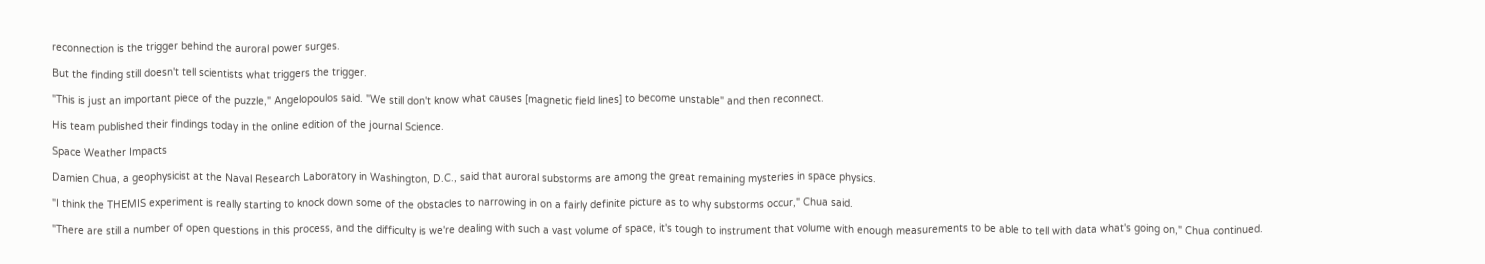reconnection is the trigger behind the auroral power surges.

But the finding still doesn't tell scientists what triggers the trigger.

"This is just an important piece of the puzzle," Angelopoulos said. "We still don't know what causes [magnetic field lines] to become unstable" and then reconnect.

His team published their findings today in the online edition of the journal Science.

Space Weather Impacts

Damien Chua, a geophysicist at the Naval Research Laboratory in Washington, D.C., said that auroral substorms are among the great remaining mysteries in space physics.

"I think the THEMIS experiment is really starting to knock down some of the obstacles to narrowing in on a fairly definite picture as to why substorms occur," Chua said.

"There are still a number of open questions in this process, and the difficulty is we're dealing with such a vast volume of space, it's tough to instrument that volume with enough measurements to be able to tell with data what's going on," Chua continued.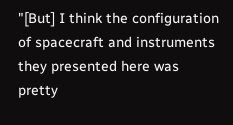"[But] I think the configuration of spacecraft and instruments they presented here was pretty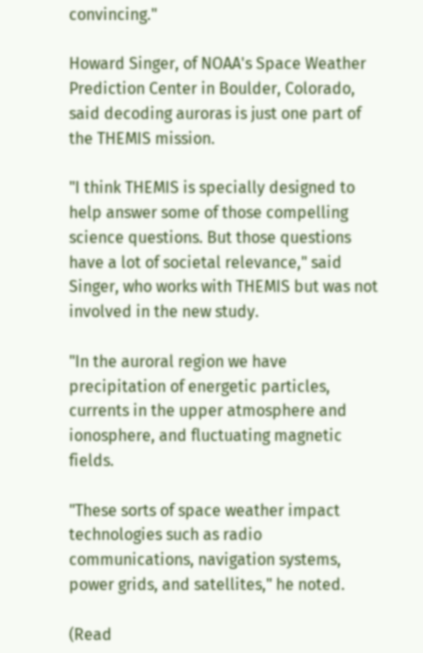convincing."

Howard Singer, of NOAA's Space Weather Prediction Center in Boulder, Colorado, said decoding auroras is just one part of the THEMIS mission.

"I think THEMIS is specially designed to help answer some of those compelling science questions. But those questions have a lot of societal relevance," said Singer, who works with THEMIS but was not involved in the new study.

"In the auroral region we have precipitation of energetic particles, currents in the upper atmosphere and ionosphere, and fluctuating magnetic fields.

"These sorts of space weather impact technologies such as radio communications, navigation systems, power grids, and satellites," he noted.

(Read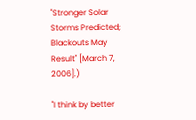"Stronger Solar Storms Predicted; Blackouts May Result" [March 7, 2006].)

"I think by better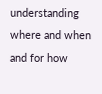understanding where and when and for how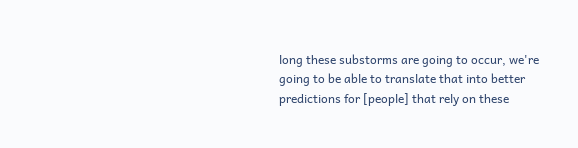long these substorms are going to occur, we're going to be able to translate that into better predictions for [people] that rely on these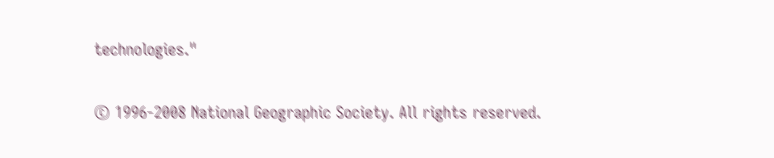technologies."

© 1996-2008 National Geographic Society. All rights reserved.